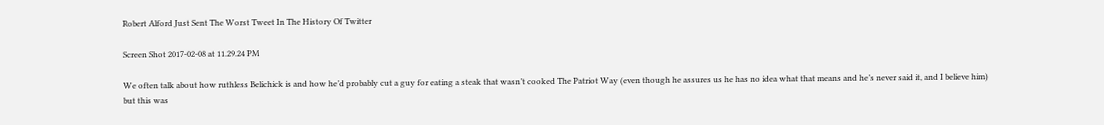Robert Alford Just Sent The Worst Tweet In The History Of Twitter

Screen Shot 2017-02-08 at 11.29.24 PM

We often talk about how ruthless Belichick is and how he’d probably cut a guy for eating a steak that wasn’t cooked The Patriot Way (even though he assures us he has no idea what that means and he’s never said it, and I believe him) but this was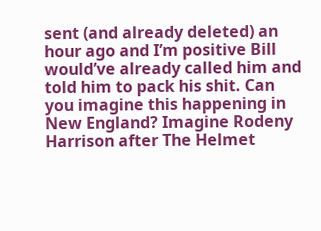sent (and already deleted) an hour ago and I’m positive Bill would’ve already called him and told him to pack his shit. Can you imagine this happening in New England? Imagine Rodeny Harrison after The Helmet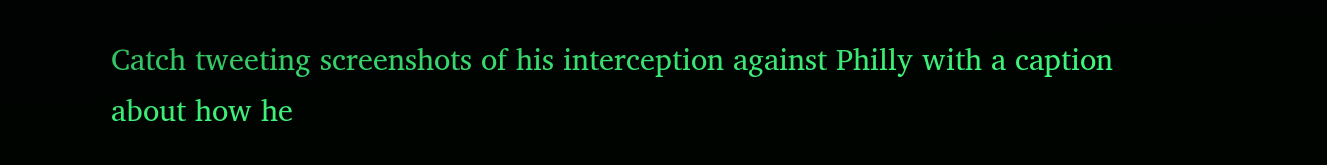Catch tweeting screenshots of his interception against Philly with a caption about how he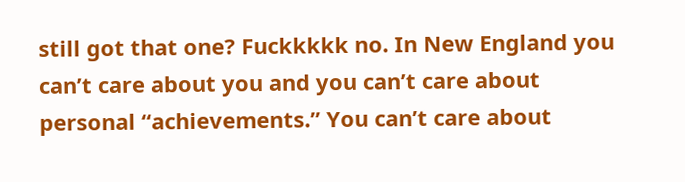still got that one? Fuckkkkk no. In New England you can’t care about you and you can’t care about personal “achievements.” You can’t care about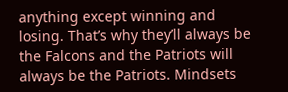anything except winning and losing. That’s why they’ll always be the Falcons and the Patriots will always be the Patriots. Mindsets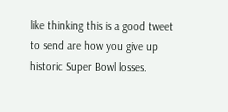like thinking this is a good tweet to send are how you give up historic Super Bowl losses.